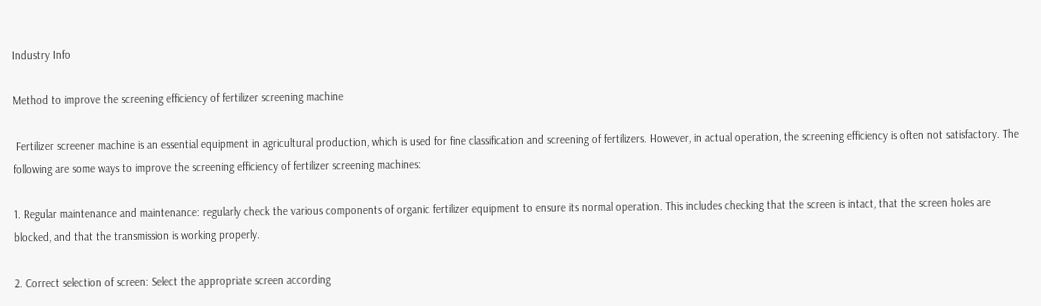Industry Info

Method to improve the screening efficiency of fertilizer screening machine

 Fertilizer screener machine is an essential equipment in agricultural production, which is used for fine classification and screening of fertilizers. However, in actual operation, the screening efficiency is often not satisfactory. The following are some ways to improve the screening efficiency of fertilizer screening machines:

1. Regular maintenance and maintenance: regularly check the various components of organic fertilizer equipment to ensure its normal operation. This includes checking that the screen is intact, that the screen holes are blocked, and that the transmission is working properly.

2. Correct selection of screen: Select the appropriate screen according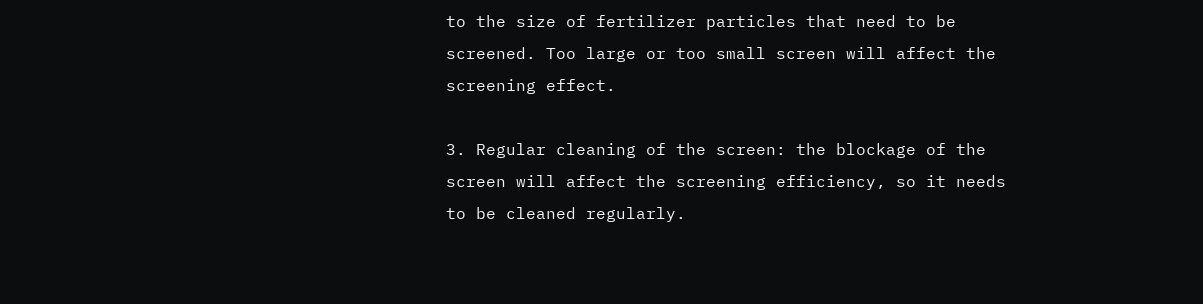to the size of fertilizer particles that need to be screened. Too large or too small screen will affect the screening effect.

3. Regular cleaning of the screen: the blockage of the screen will affect the screening efficiency, so it needs to be cleaned regularly.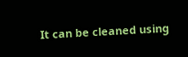It can be cleaned using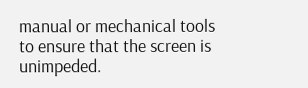manual or mechanical tools to ensure that the screen is unimpeded.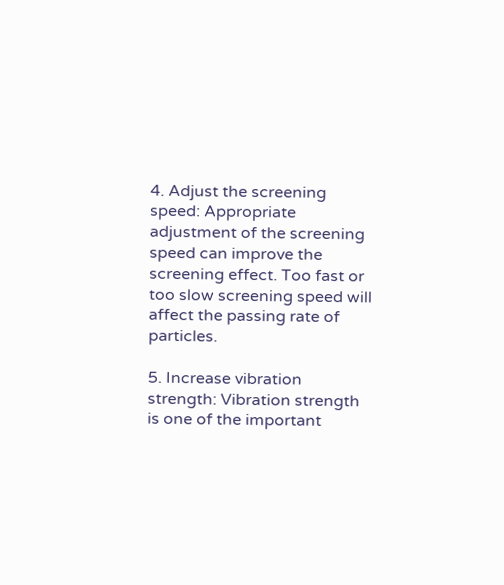4. Adjust the screening speed: Appropriate adjustment of the screening speed can improve the screening effect. Too fast or too slow screening speed will affect the passing rate of particles.

5. Increase vibration strength: Vibration strength is one of the important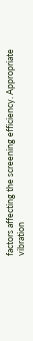factors affecting the screening efficiency. Appropriate vibration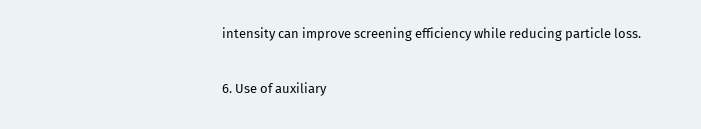intensity can improve screening efficiency while reducing particle loss.

6. Use of auxiliary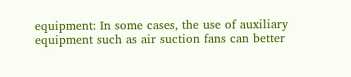equipment: In some cases, the use of auxiliary equipment such as air suction fans can better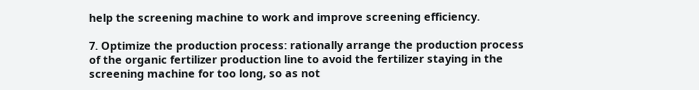help the screening machine to work and improve screening efficiency.

7. Optimize the production process: rationally arrange the production process of the organic fertilizer production line to avoid the fertilizer staying in the screening machine for too long, so as not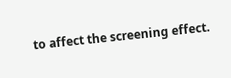to affect the screening effect.